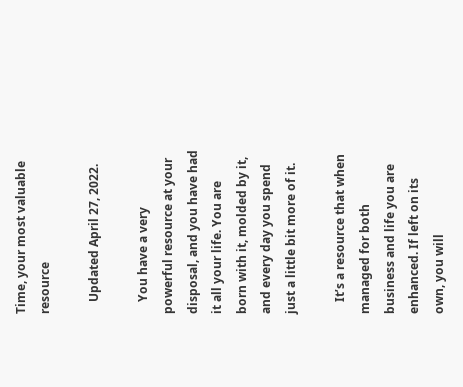Time, your most valuable resource

    Updated April 27, 2022.

    You have a very powerful resource at your disposal, and you have had it all your life. You are born with it, molded by it, and every day you spend just a little bit more of it.

    It’s a resource that when managed for both business and life you are enhanced. If left on its own, you will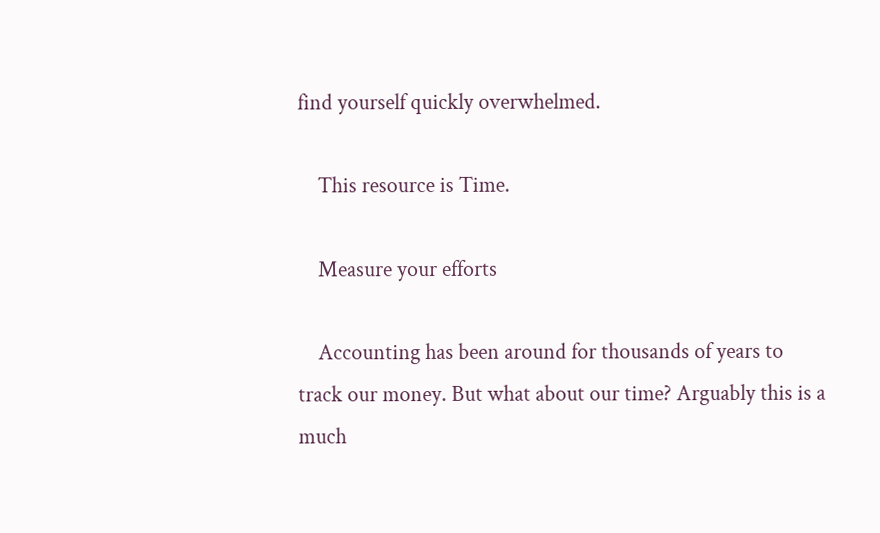find yourself quickly overwhelmed.

    This resource is Time.

    Measure your efforts

    Accounting has been around for thousands of years to track our money. But what about our time? Arguably this is a much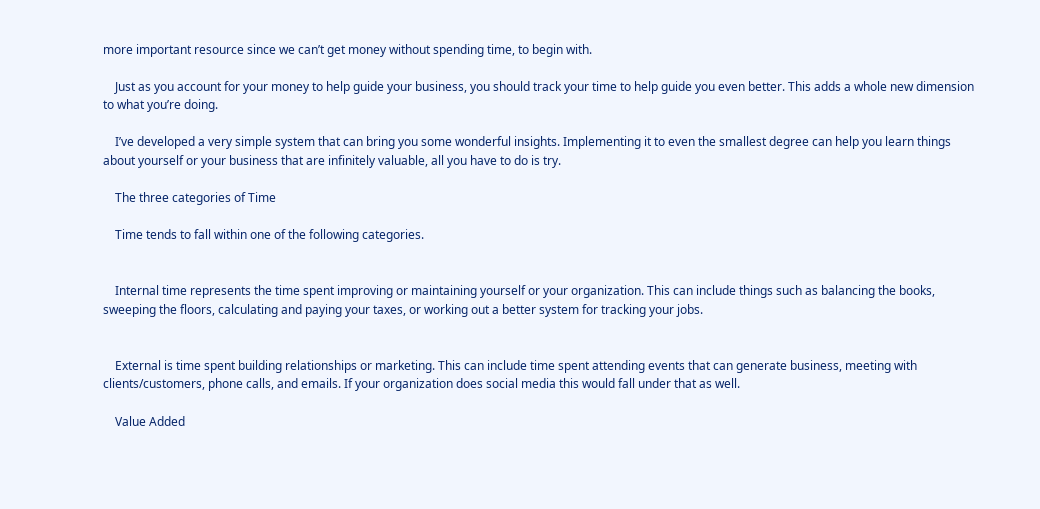more important resource since we can’t get money without spending time, to begin with.

    Just as you account for your money to help guide your business, you should track your time to help guide you even better. This adds a whole new dimension to what you’re doing.

    I’ve developed a very simple system that can bring you some wonderful insights. Implementing it to even the smallest degree can help you learn things about yourself or your business that are infinitely valuable, all you have to do is try.

    The three categories of Time

    Time tends to fall within one of the following categories.


    Internal time represents the time spent improving or maintaining yourself or your organization. This can include things such as balancing the books, sweeping the floors, calculating and paying your taxes, or working out a better system for tracking your jobs.


    External is time spent building relationships or marketing. This can include time spent attending events that can generate business, meeting with clients/customers, phone calls, and emails. If your organization does social media this would fall under that as well.

    Value Added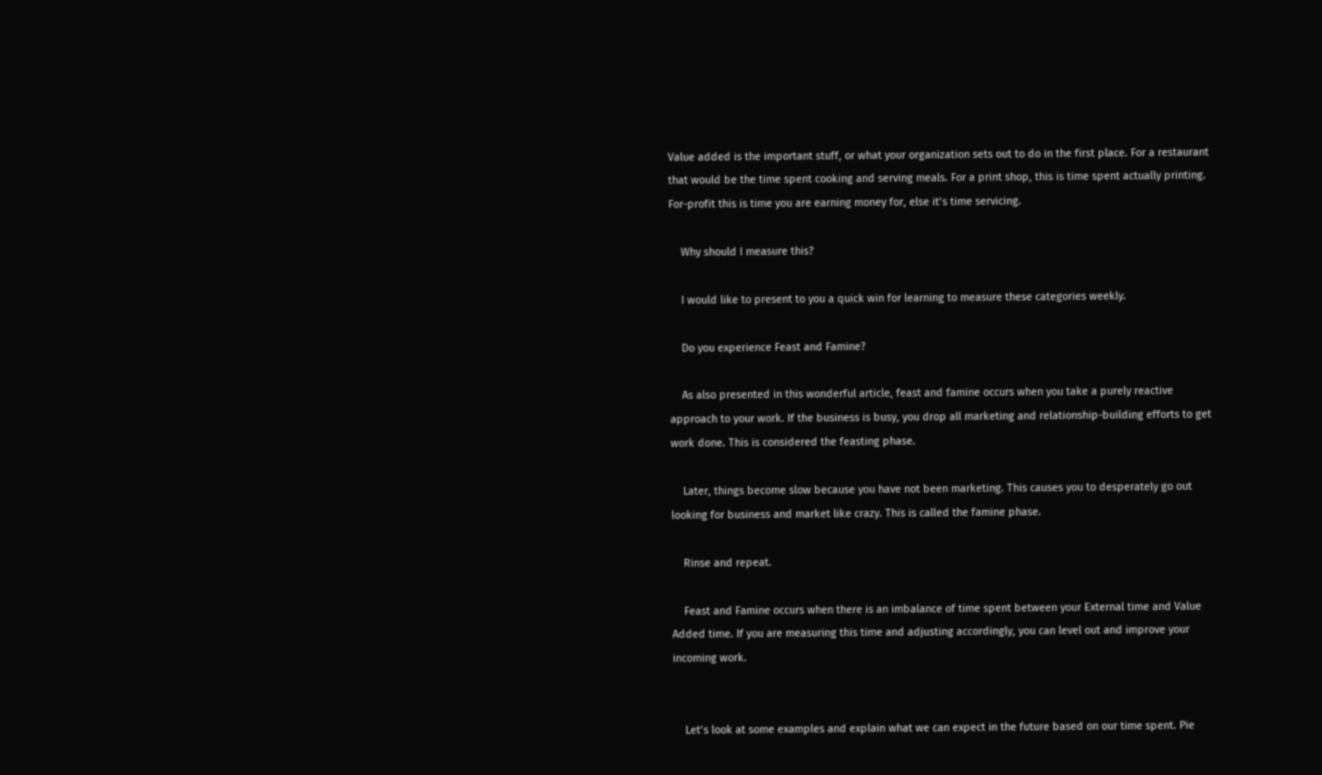Value added is the important stuff, or what your organization sets out to do in the first place. For a restaurant that would be the time spent cooking and serving meals. For a print shop, this is time spent actually printing. For-profit this is time you are earning money for, else it’s time servicing.

    Why should I measure this?

    I would like to present to you a quick win for learning to measure these categories weekly.

    Do you experience Feast and Famine?

    As also presented in this wonderful article, feast and famine occurs when you take a purely reactive approach to your work. If the business is busy, you drop all marketing and relationship-building efforts to get work done. This is considered the feasting phase.

    Later, things become slow because you have not been marketing. This causes you to desperately go out looking for business and market like crazy. This is called the famine phase.

    Rinse and repeat.

    Feast and Famine occurs when there is an imbalance of time spent between your External time and Value Added time. If you are measuring this time and adjusting accordingly, you can level out and improve your incoming work.


    Let’s look at some examples and explain what we can expect in the future based on our time spent. Pie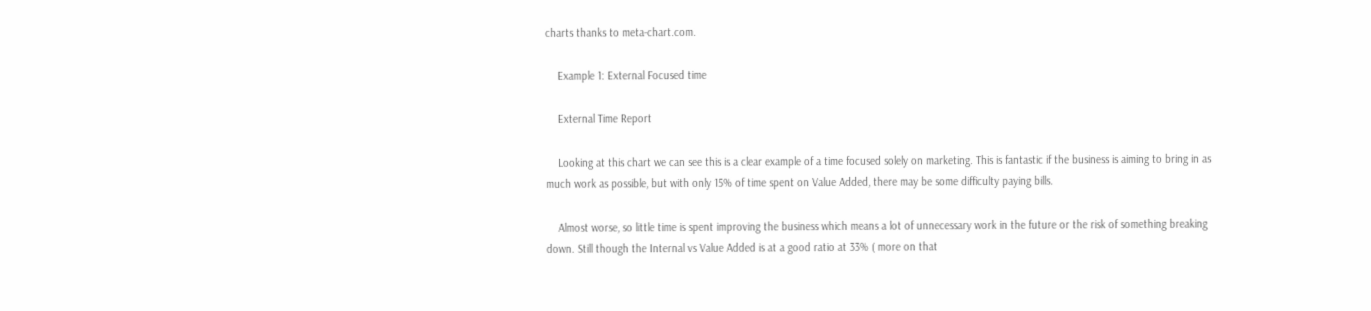charts thanks to meta-chart.com.

    Example 1: External Focused time

    External Time Report

    Looking at this chart we can see this is a clear example of a time focused solely on marketing. This is fantastic if the business is aiming to bring in as much work as possible, but with only 15% of time spent on Value Added, there may be some difficulty paying bills.

    Almost worse, so little time is spent improving the business which means a lot of unnecessary work in the future or the risk of something breaking down. Still though the Internal vs Value Added is at a good ratio at 33% ( more on that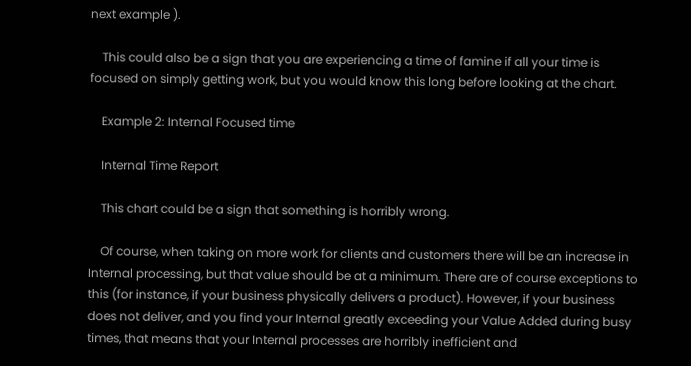next example ).

    This could also be a sign that you are experiencing a time of famine if all your time is focused on simply getting work, but you would know this long before looking at the chart.

    Example 2: Internal Focused time

    Internal Time Report

    This chart could be a sign that something is horribly wrong.

    Of course, when taking on more work for clients and customers there will be an increase in Internal processing, but that value should be at a minimum. There are of course exceptions to this (for instance, if your business physically delivers a product). However, if your business does not deliver, and you find your Internal greatly exceeding your Value Added during busy times, that means that your Internal processes are horribly inefficient and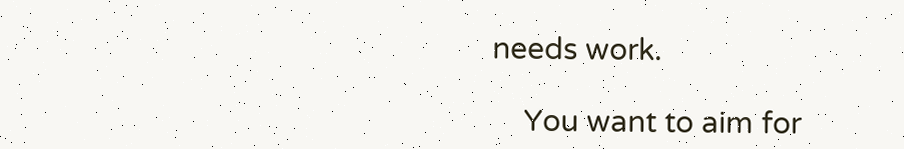needs work.

    You want to aim for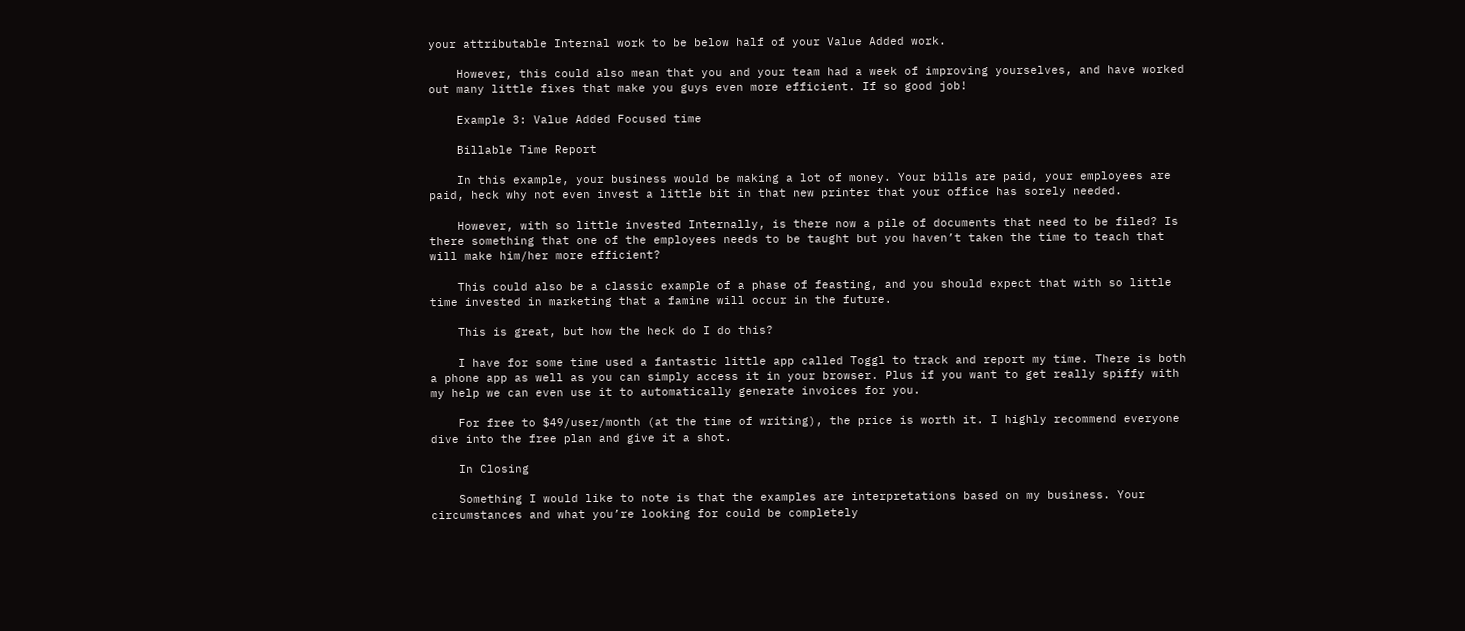your attributable Internal work to be below half of your Value Added work.

    However, this could also mean that you and your team had a week of improving yourselves, and have worked out many little fixes that make you guys even more efficient. If so good job!

    Example 3: Value Added Focused time

    Billable Time Report

    In this example, your business would be making a lot of money. Your bills are paid, your employees are paid, heck why not even invest a little bit in that new printer that your office has sorely needed.

    However, with so little invested Internally, is there now a pile of documents that need to be filed? Is there something that one of the employees needs to be taught but you haven’t taken the time to teach that will make him/her more efficient?

    This could also be a classic example of a phase of feasting, and you should expect that with so little time invested in marketing that a famine will occur in the future.

    This is great, but how the heck do I do this?

    I have for some time used a fantastic little app called Toggl to track and report my time. There is both a phone app as well as you can simply access it in your browser. Plus if you want to get really spiffy with my help we can even use it to automatically generate invoices for you.

    For free to $49/user/month (at the time of writing), the price is worth it. I highly recommend everyone dive into the free plan and give it a shot.

    In Closing

    Something I would like to note is that the examples are interpretations based on my business. Your circumstances and what you’re looking for could be completely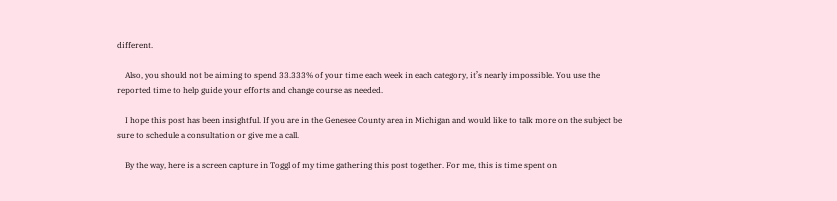different.

    Also, you should not be aiming to spend 33.333% of your time each week in each category, it’s nearly impossible. You use the reported time to help guide your efforts and change course as needed.

    I hope this post has been insightful. If you are in the Genesee County area in Michigan and would like to talk more on the subject be sure to schedule a consultation or give me a call.

    By the way, here is a screen capture in Toggl of my time gathering this post together. For me, this is time spent on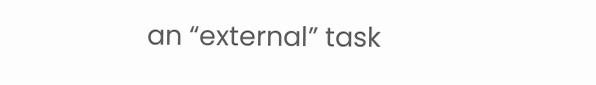an “external” task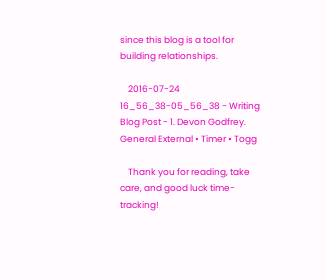since this blog is a tool for building relationships.

    2016-07-24 16_56_38-05_56_38 - Writing Blog Post - 1. Devon Godfrey. General External • Timer • Togg

    Thank you for reading, take care, and good luck time-tracking!